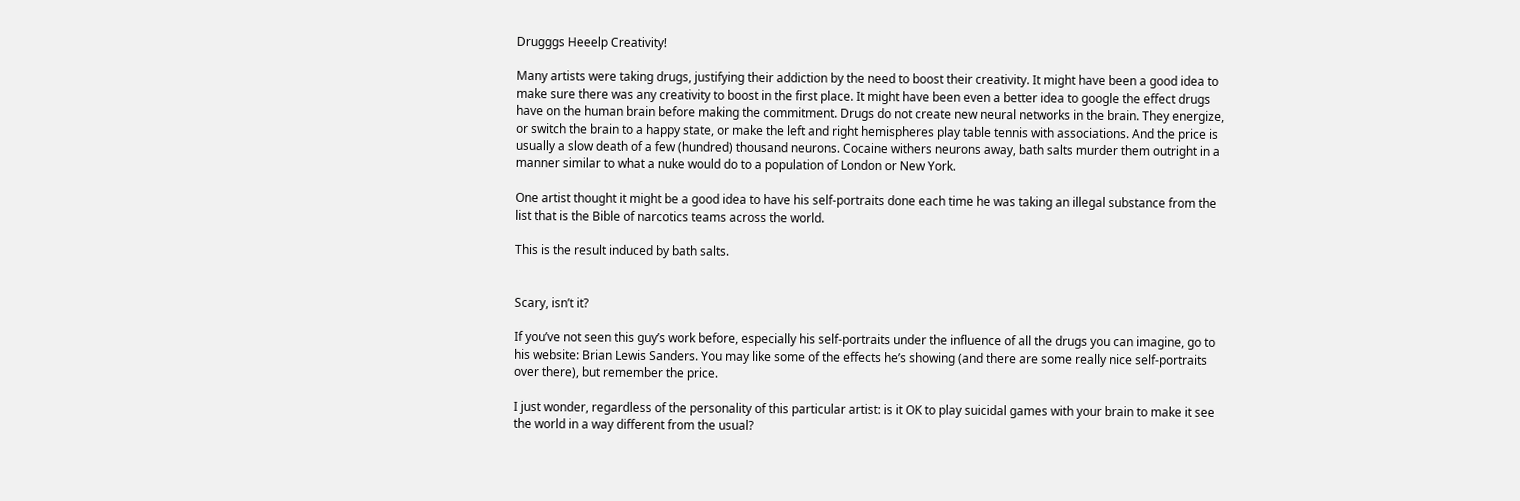Drugggs Heeelp Creativity!

Many artists were taking drugs, justifying their addiction by the need to boost their creativity. It might have been a good idea to make sure there was any creativity to boost in the first place. It might have been even a better idea to google the effect drugs have on the human brain before making the commitment. Drugs do not create new neural networks in the brain. They energize, or switch the brain to a happy state, or make the left and right hemispheres play table tennis with associations. And the price is usually a slow death of a few (hundred) thousand neurons. Cocaine withers neurons away, bath salts murder them outright in a manner similar to what a nuke would do to a population of London or New York.

One artist thought it might be a good idea to have his self-portraits done each time he was taking an illegal substance from the list that is the Bible of narcotics teams across the world.

This is the result induced by bath salts.


Scary, isn’t it?

If you’ve not seen this guy’s work before, especially his self-portraits under the influence of all the drugs you can imagine, go to his website: Brian Lewis Sanders. You may like some of the effects he’s showing (and there are some really nice self-portraits over there), but remember the price.

I just wonder, regardless of the personality of this particular artist: is it OK to play suicidal games with your brain to make it see the world in a way different from the usual?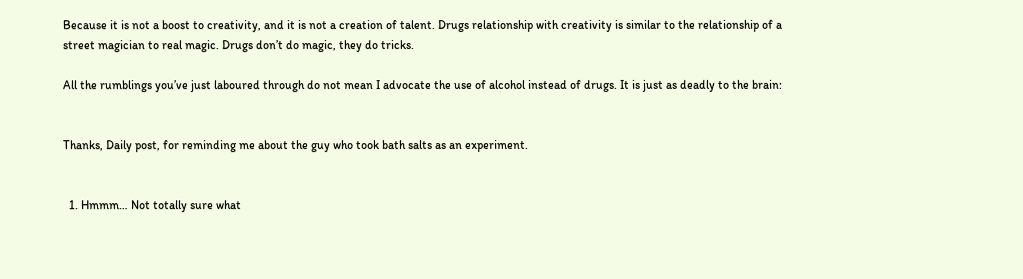Because it is not a boost to creativity, and it is not a creation of talent. Drugs relationship with creativity is similar to the relationship of a street magician to real magic. Drugs don’t do magic, they do tricks.

All the rumblings you’ve just laboured through do not mean I advocate the use of alcohol instead of drugs. It is just as deadly to the brain:


Thanks, Daily post, for reminding me about the guy who took bath salts as an experiment.


  1. Hmmm… Not totally sure what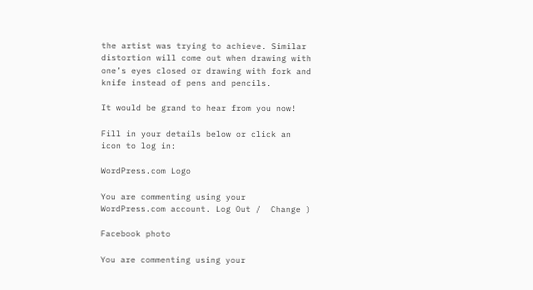the artist was trying to achieve. Similar distortion will come out when drawing with one’s eyes closed or drawing with fork and knife instead of pens and pencils.

It would be grand to hear from you now!

Fill in your details below or click an icon to log in:

WordPress.com Logo

You are commenting using your WordPress.com account. Log Out /  Change )

Facebook photo

You are commenting using your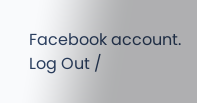Facebook account. Log Out /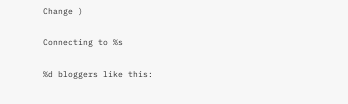Change )

Connecting to %s

%d bloggers like this: